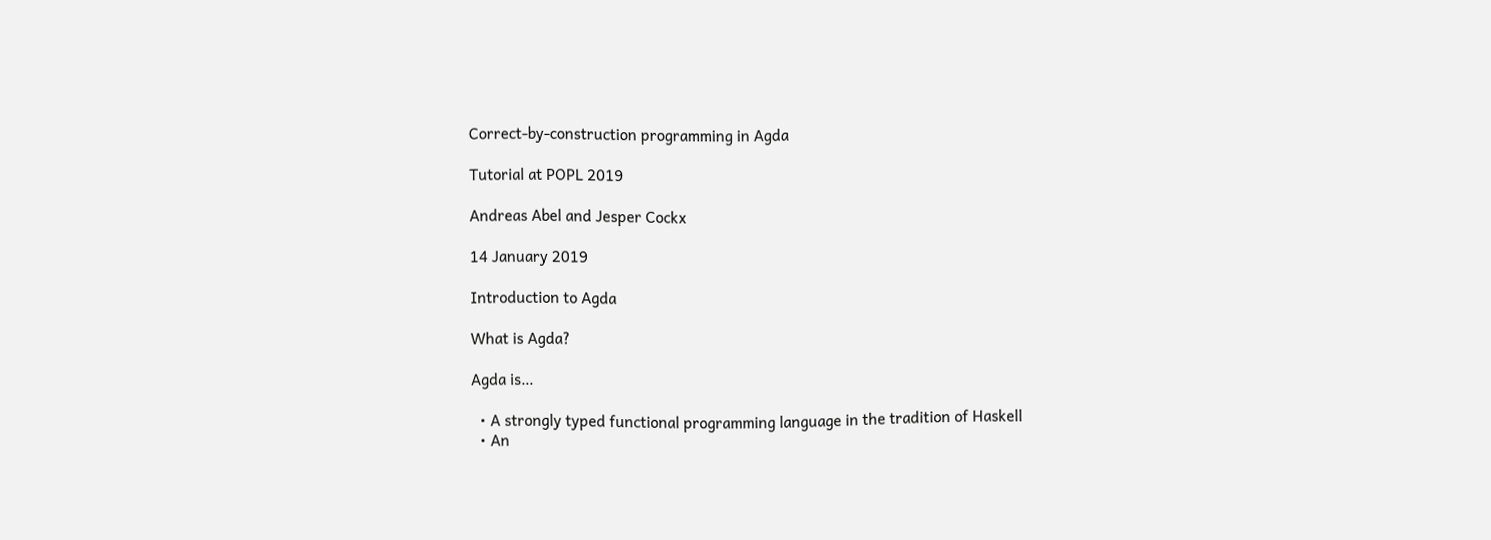Correct-by-construction programming in Agda

Tutorial at POPL 2019

Andreas Abel and Jesper Cockx

14 January 2019

Introduction to Agda

What is Agda?

Agda is…

  • A strongly typed functional programming language in the tradition of Haskell
  • An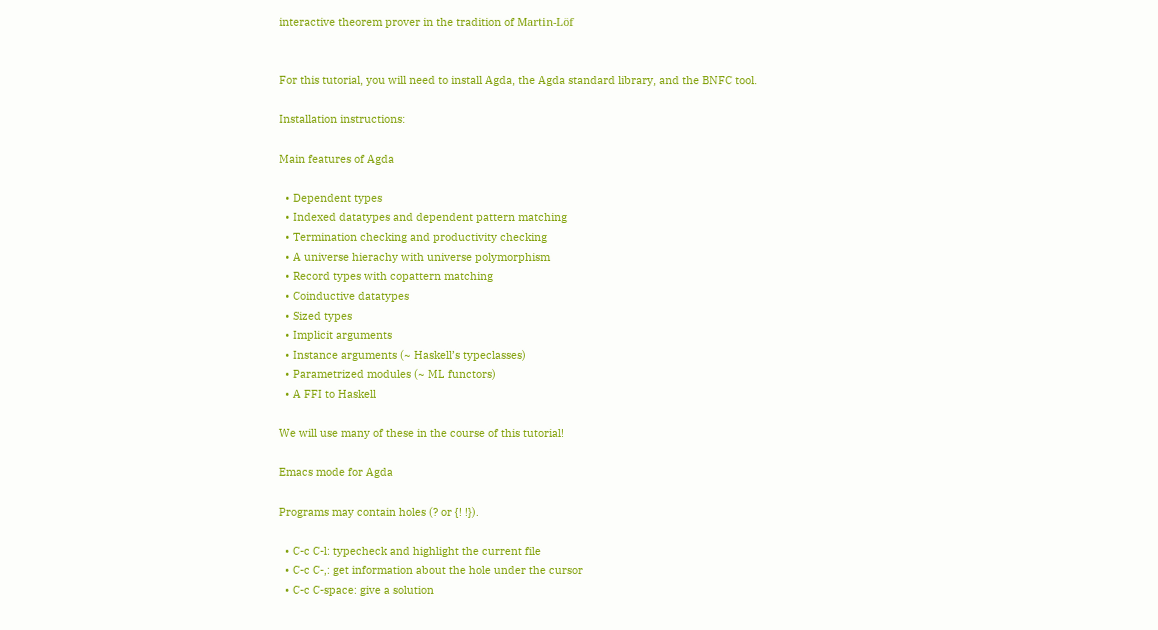interactive theorem prover in the tradition of Martin-Löf


For this tutorial, you will need to install Agda, the Agda standard library, and the BNFC tool.

Installation instructions:

Main features of Agda

  • Dependent types
  • Indexed datatypes and dependent pattern matching
  • Termination checking and productivity checking
  • A universe hierachy with universe polymorphism
  • Record types with copattern matching
  • Coinductive datatypes
  • Sized types
  • Implicit arguments
  • Instance arguments (~ Haskell’s typeclasses)
  • Parametrized modules (~ ML functors)
  • A FFI to Haskell

We will use many of these in the course of this tutorial!

Emacs mode for Agda

Programs may contain holes (? or {! !}).

  • C-c C-l: typecheck and highlight the current file
  • C-c C-,: get information about the hole under the cursor
  • C-c C-space: give a solution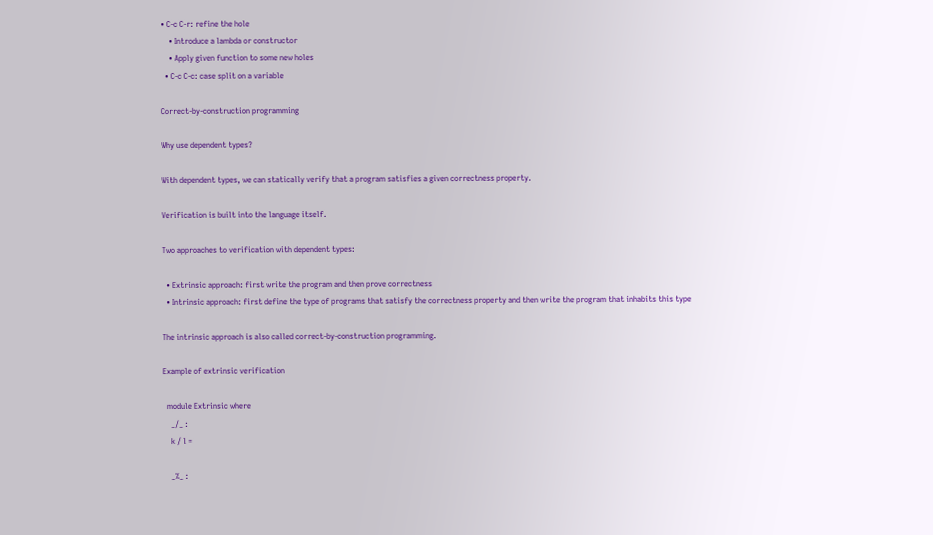• C-c C-r: refine the hole
    • Introduce a lambda or constructor
    • Apply given function to some new holes
  • C-c C-c: case split on a variable

Correct-by-construction programming

Why use dependent types?

With dependent types, we can statically verify that a program satisfies a given correctness property.

Verification is built into the language itself.

Two approaches to verification with dependent types:

  • Extrinsic approach: first write the program and then prove correctness
  • Intrinsic approach: first define the type of programs that satisfy the correctness property and then write the program that inhabits this type

The intrinsic approach is also called correct-by-construction programming.

Example of extrinsic verification

  module Extrinsic where
    _/_ :
    k / l =

    _%_ :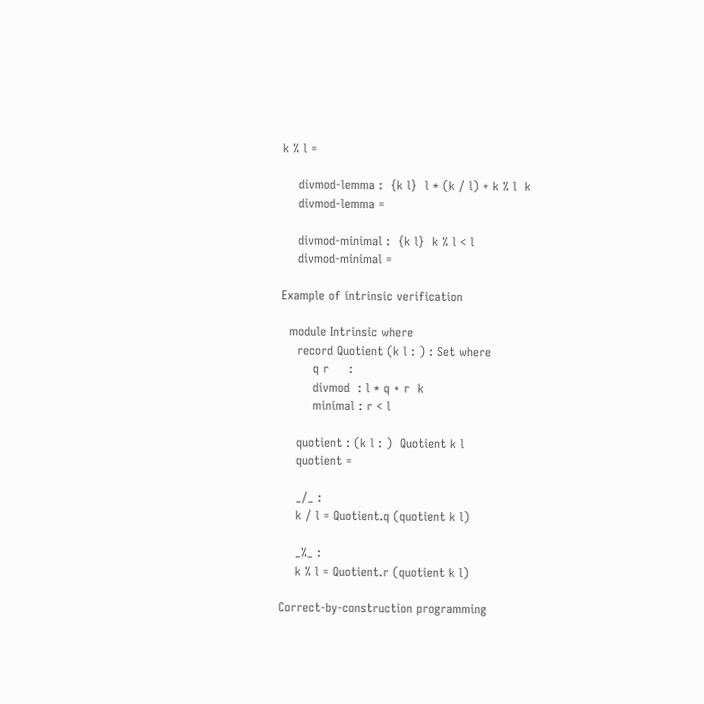k % l =

    divmod-lemma :  {k l}  l * (k / l) + k % l  k
    divmod-lemma =

    divmod-minimal :  {k l}  k % l < l
    divmod-minimal =

Example of intrinsic verification

  module Intrinsic where
    record Quotient (k l : ) : Set where
        q r     :
        divmod  : l * q + r  k
        minimal : r < l

    quotient : (k l : )  Quotient k l
    quotient =

    _/_ :
    k / l = Quotient.q (quotient k l)

    _%_ :
    k % l = Quotient.r (quotient k l)

Correct-by-construction programming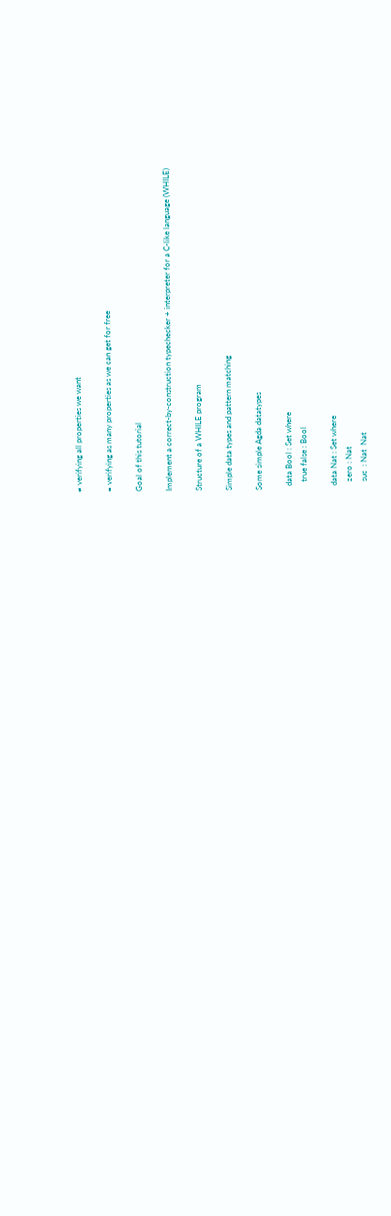≠ verifying all properties we want

= verifying as many properties as we can get for free

Goal of this tutorial

Implement a correct-by-construction typechecker + interpreter for a C-like language (WHILE)

Structure of a WHILE program

Simple data types and pattern matching

Some simple Agda datatypes

  data Bool : Set where
    true false : Bool

  data Nat : Set where
    zero : Nat
    suc  : Nat  Nat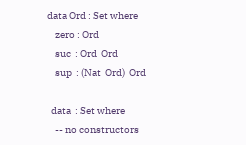data Ord : Set where
    zero : Ord
    suc  : Ord  Ord
    sup  : (Nat  Ord)  Ord

  data  : Set where
    -- no constructors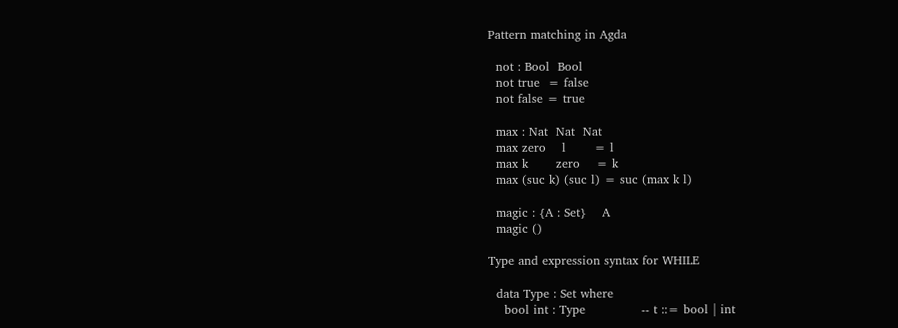Pattern matching in Agda

  not : Bool  Bool
  not true  = false
  not false = true

  max : Nat  Nat  Nat
  max zero    l       = l
  max k       zero    = k
  max (suc k) (suc l) = suc (max k l)

  magic : {A : Set}    A
  magic ()

Type and expression syntax for WHILE

  data Type : Set where
    bool int : Type              -- t ::= bool | int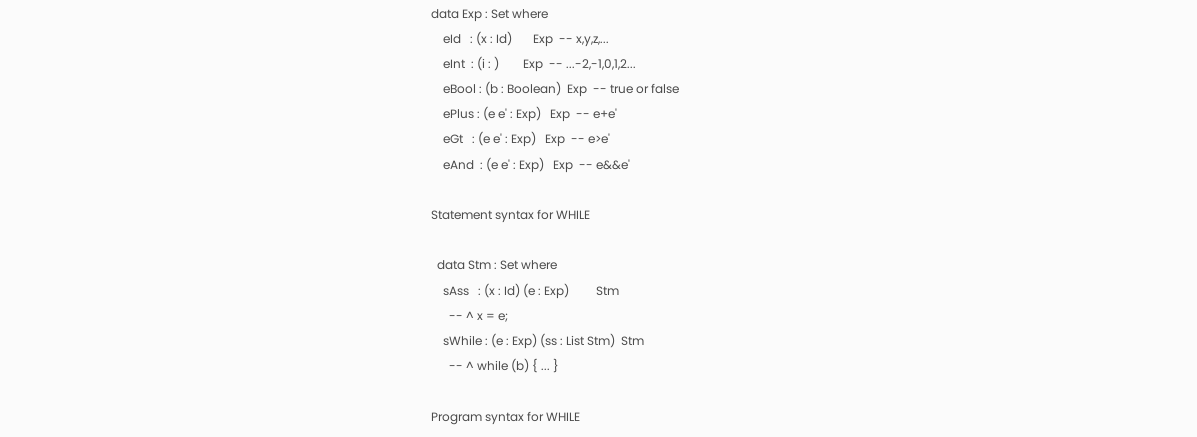data Exp : Set where
    eId   : (x : Id)       Exp  -- x,y,z,...
    eInt  : (i : )        Exp  -- ...-2,-1,0,1,2...
    eBool : (b : Boolean)  Exp  -- true or false
    ePlus : (e e' : Exp)   Exp  -- e+e'
    eGt   : (e e' : Exp)   Exp  -- e>e'
    eAnd  : (e e' : Exp)   Exp  -- e&&e'

Statement syntax for WHILE

  data Stm : Set where
    sAss   : (x : Id) (e : Exp)         Stm
      -- ^ x = e;
    sWhile : (e : Exp) (ss : List Stm)  Stm
      -- ^ while (b) { ... }

Program syntax for WHILE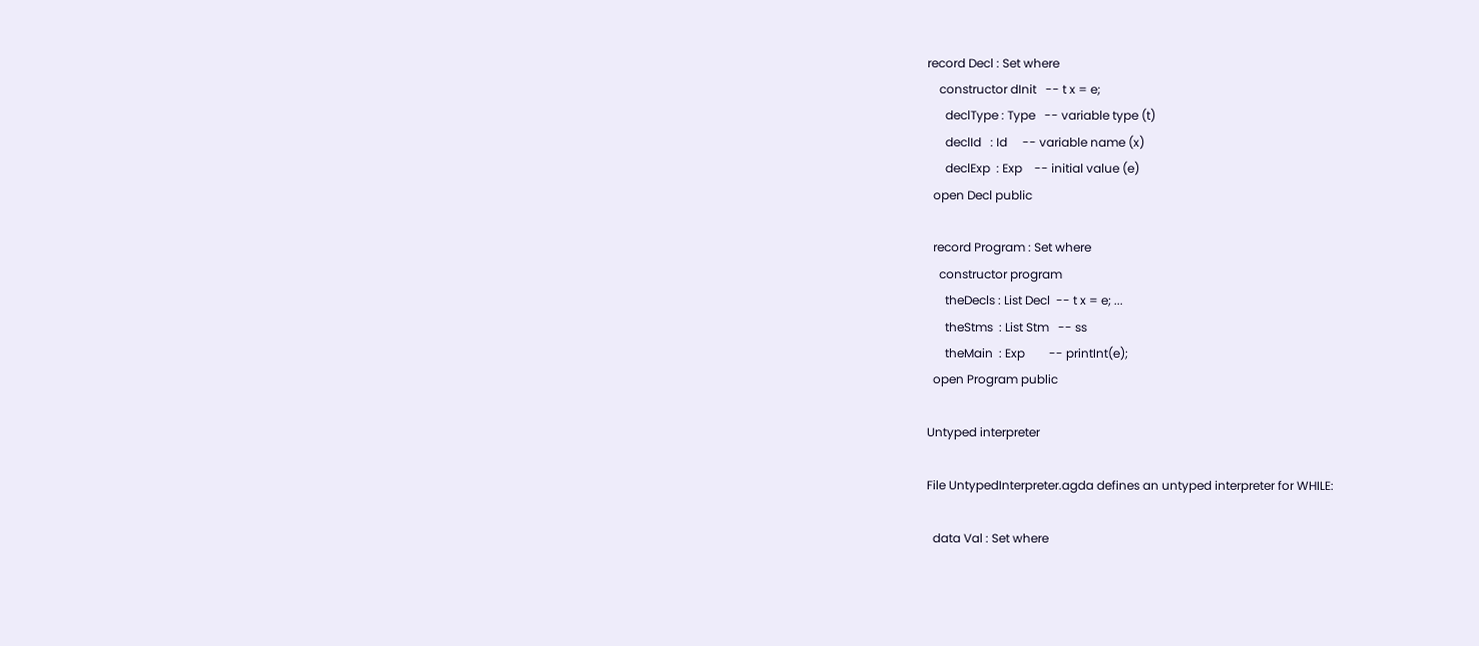record Decl : Set where
    constructor dInit   -- t x = e;
      declType : Type   -- variable type (t)
      declId   : Id     -- variable name (x)
      declExp  : Exp    -- initial value (e)
  open Decl public

  record Program : Set where
    constructor program
      theDecls : List Decl  -- t x = e; ...
      theStms  : List Stm   -- ss
      theMain  : Exp        -- printInt(e);
  open Program public

Untyped interpreter

File UntypedInterpreter.agda defines an untyped interpreter for WHILE:

  data Val : Set where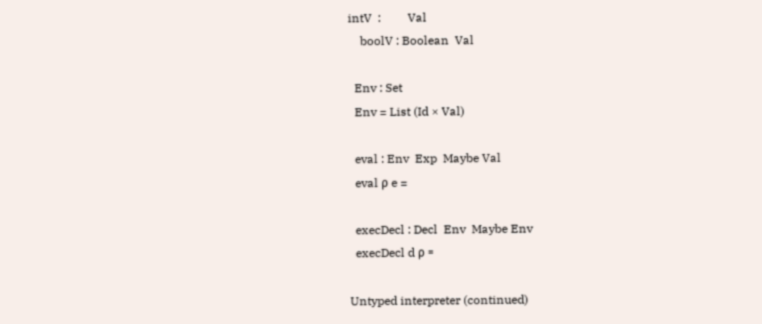intV  :         Val
    boolV : Boolean  Val

  Env : Set
  Env = List (Id × Val)

  eval : Env  Exp  Maybe Val
  eval ρ e =

  execDecl : Decl  Env  Maybe Env
  execDecl d ρ =

Untyped interpreter (continued)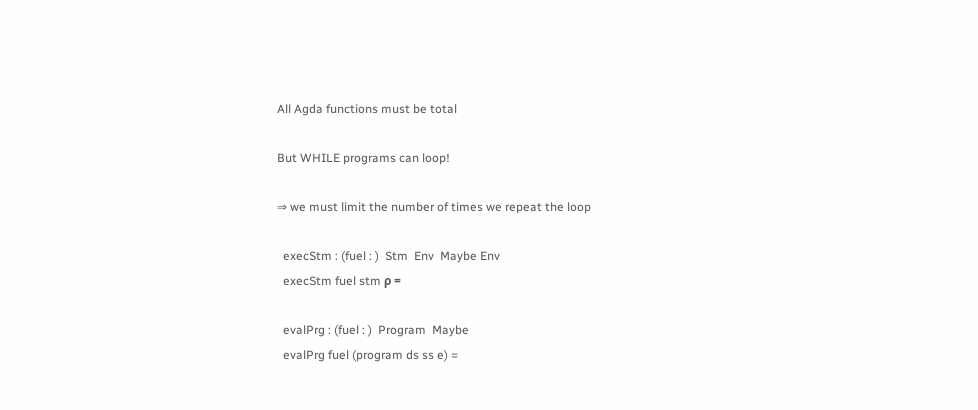All Agda functions must be total

But WHILE programs can loop!

⇒ we must limit the number of times we repeat the loop

  execStm : (fuel : )  Stm  Env  Maybe Env
  execStm fuel stm ρ =

  evalPrg : (fuel : )  Program  Maybe
  evalPrg fuel (program ds ss e) =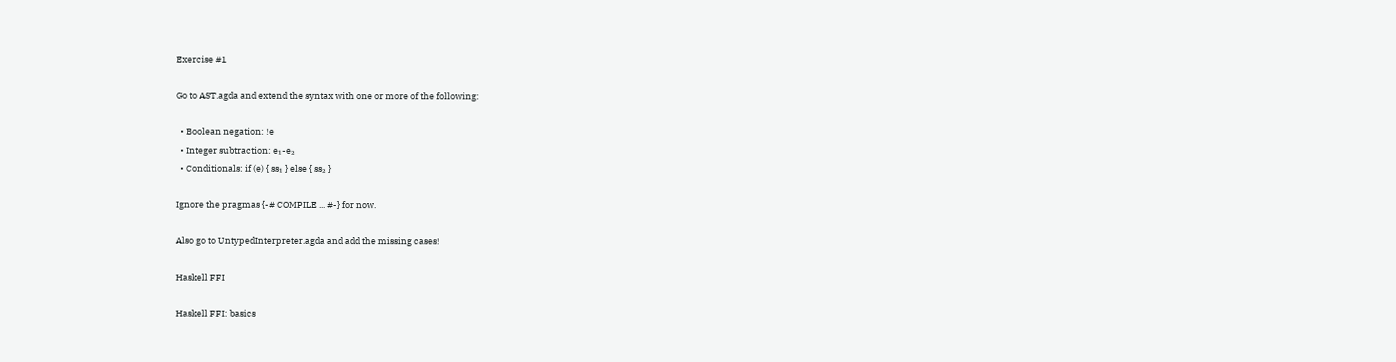Exercise #1

Go to AST.agda and extend the syntax with one or more of the following:

  • Boolean negation: !e
  • Integer subtraction: e₁-e₂
  • Conditionals: if (e) { ss₁ } else { ss₂ }

Ignore the pragmas {-# COMPILE ... #-} for now.

Also go to UntypedInterpreter.agda and add the missing cases!

Haskell FFI

Haskell FFI: basics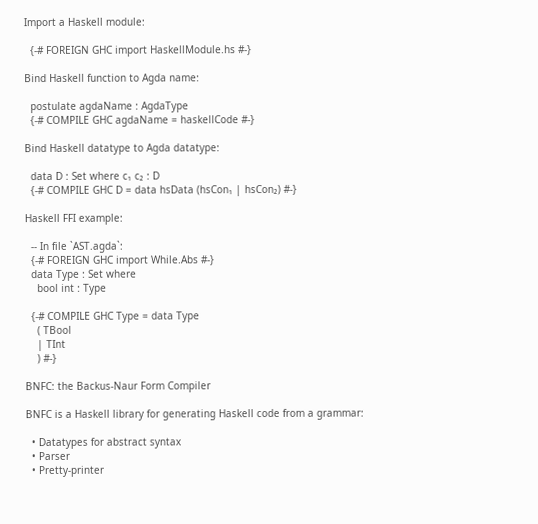Import a Haskell module:

  {-# FOREIGN GHC import HaskellModule.hs #-}

Bind Haskell function to Agda name:

  postulate agdaName : AgdaType
  {-# COMPILE GHC agdaName = haskellCode #-}

Bind Haskell datatype to Agda datatype:

  data D : Set where c₁ c₂ : D
  {-# COMPILE GHC D = data hsData (hsCon₁ | hsCon₂) #-}

Haskell FFI example:

  -- In file `AST.agda`:
  {-# FOREIGN GHC import While.Abs #-}
  data Type : Set where
    bool int : Type

  {-# COMPILE GHC Type = data Type
    ( TBool
    | TInt
    ) #-}

BNFC: the Backus-Naur Form Compiler

BNFC is a Haskell library for generating Haskell code from a grammar:

  • Datatypes for abstract syntax
  • Parser
  • Pretty-printer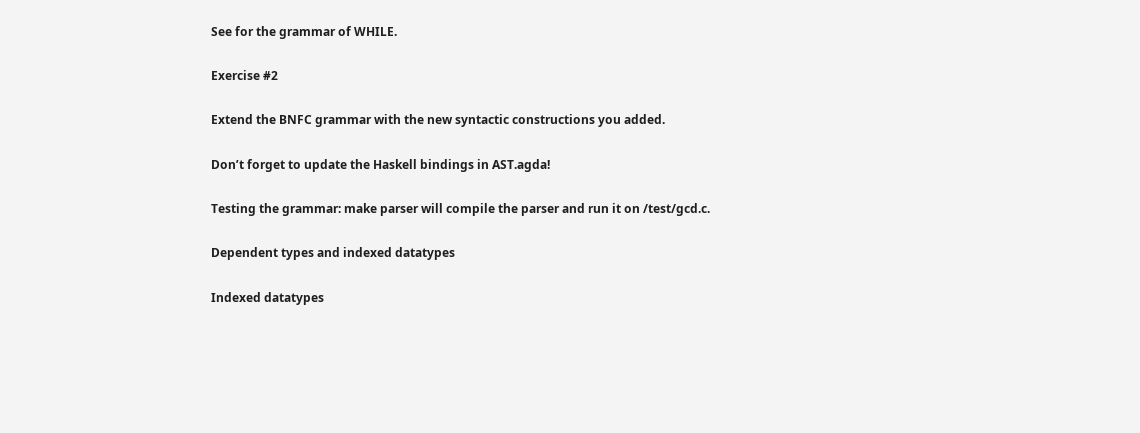See for the grammar of WHILE.

Exercise #2

Extend the BNFC grammar with the new syntactic constructions you added.

Don’t forget to update the Haskell bindings in AST.agda!

Testing the grammar: make parser will compile the parser and run it on /test/gcd.c.

Dependent types and indexed datatypes

Indexed datatypes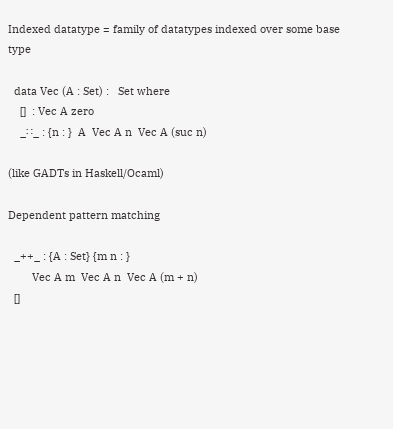Indexed datatype = family of datatypes indexed over some base type

  data Vec (A : Set) :   Set where
    []  : Vec A zero
    _∷_ : {n : }  A  Vec A n  Vec A (suc n)

(like GADTs in Haskell/Ocaml)

Dependent pattern matching

  _++_ : {A : Set} {m n : }
        Vec A m  Vec A n  Vec A (m + n)
  []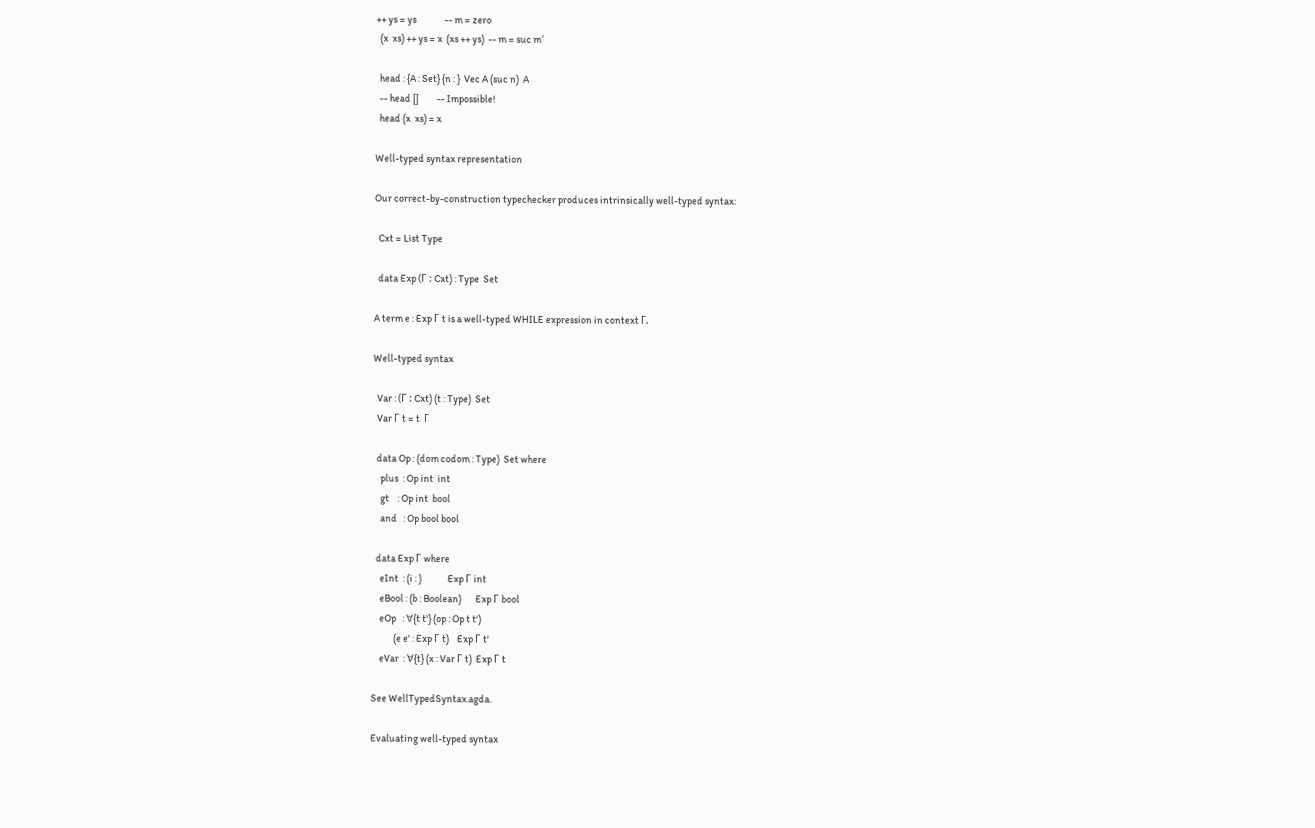++ ys = ys              -- m = zero
  (x  xs) ++ ys = x  (xs ++ ys)  -- m = suc m′

  head : {A : Set} {n : }  Vec A (suc n)  A
  -- head []         -- Impossible!
  head (x  xs) = x

Well-typed syntax representation

Our correct-by-construction typechecker produces intrinsically well-typed syntax:

  Cxt = List Type

  data Exp (Γ : Cxt) : Type  Set

A term e : Exp Γ t is a well-typed WHILE expression in context Γ.

Well-typed syntax

  Var : (Γ : Cxt) (t : Type)  Set
  Var Γ t = t  Γ

  data Op : (dom codom : Type)  Set where
    plus  : Op int  int
    gt    : Op int  bool
    and   : Op bool bool

  data Exp Γ where
    eInt  : (i : )             Exp Γ int
    eBool : (b : Boolean)       Exp Γ bool
    eOp   : ∀{t t'} (op : Op t t')
           (e e' : Exp Γ t)    Exp Γ t'
    eVar  : ∀{t} (x : Var Γ t)  Exp Γ t

See WellTypedSyntax.agda.

Evaluating well-typed syntax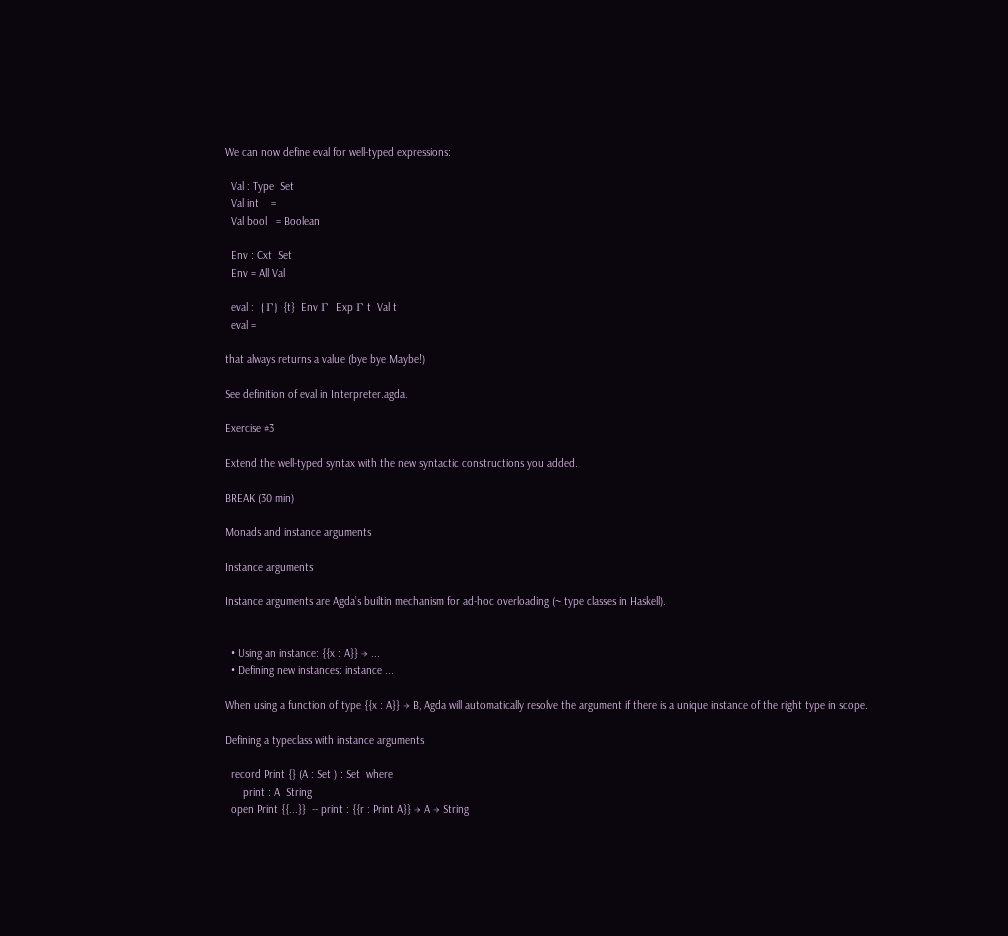We can now define eval for well-typed expressions:

  Val : Type  Set
  Val int    =
  Val bool   = Boolean

  Env : Cxt  Set
  Env = All Val

  eval :  {Γ} {t}  Env Γ  Exp Γ t  Val t
  eval =

that always returns a value (bye bye Maybe!)

See definition of eval in Interpreter.agda.

Exercise #3

Extend the well-typed syntax with the new syntactic constructions you added.

BREAK (30 min)

Monads and instance arguments

Instance arguments

Instance arguments are Agda’s builtin mechanism for ad-hoc overloading (~ type classes in Haskell).


  • Using an instance: {{x : A}} → ...
  • Defining new instances: instance ...

When using a function of type {{x : A}} → B, Agda will automatically resolve the argument if there is a unique instance of the right type in scope.

Defining a typeclass with instance arguments

  record Print {} (A : Set ) : Set  where
      print : A  String
  open Print {{...}}  -- print : {{r : Print A}} → A → String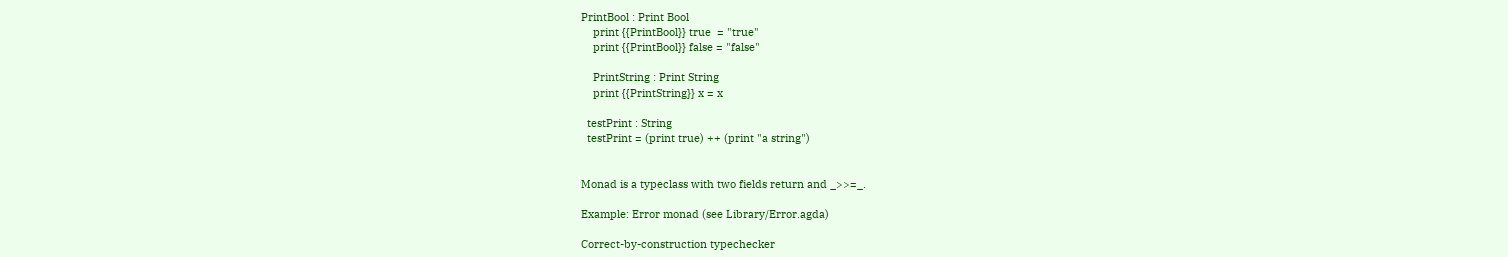PrintBool : Print Bool
    print {{PrintBool}} true  = "true"
    print {{PrintBool}} false = "false"

    PrintString : Print String
    print {{PrintString}} x = x

  testPrint : String
  testPrint = (print true) ++ (print "a string")


Monad is a typeclass with two fields return and _>>=_.

Example: Error monad (see Library/Error.agda)

Correct-by-construction typechecker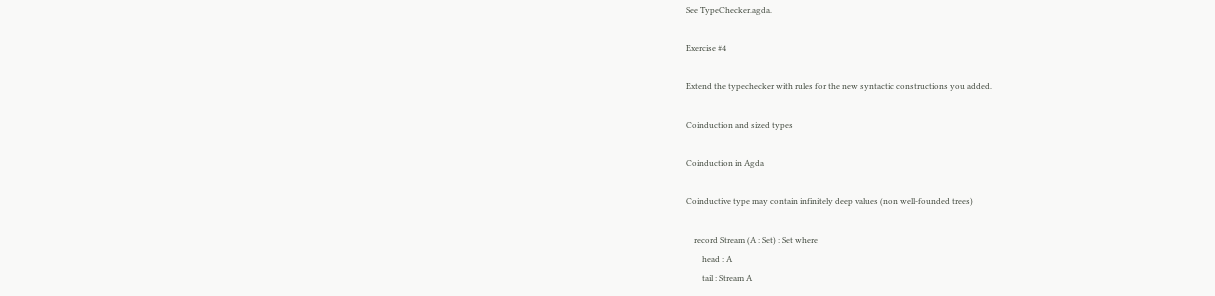See TypeChecker.agda.

Exercise #4

Extend the typechecker with rules for the new syntactic constructions you added.

Coinduction and sized types

Coinduction in Agda

Coinductive type may contain infinitely deep values (non well-founded trees)

    record Stream (A : Set) : Set where
        head : A
        tail : Stream A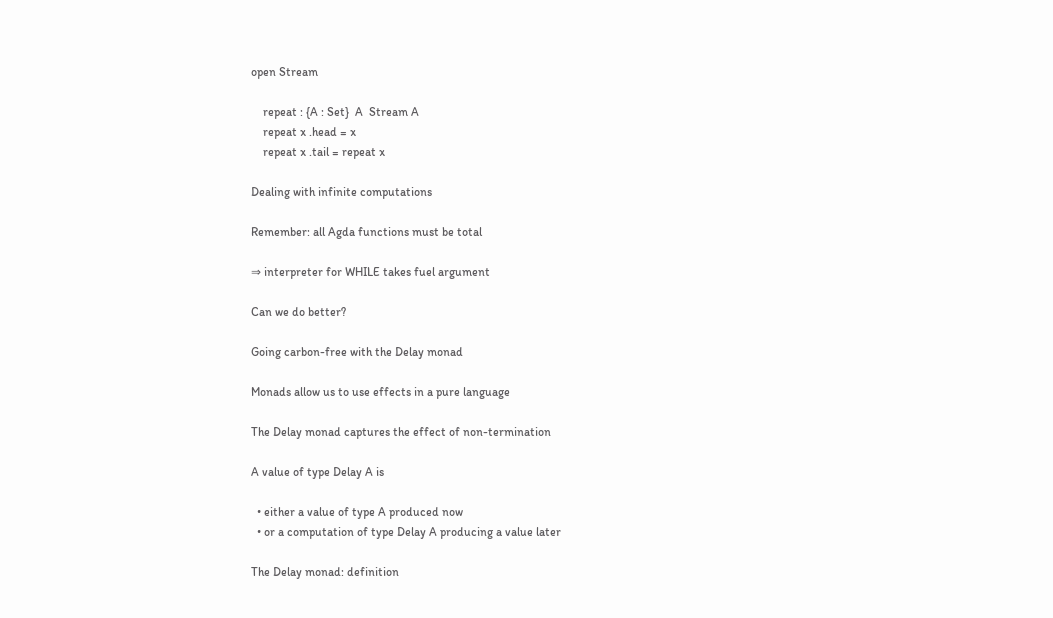open Stream

    repeat : {A : Set}  A  Stream A
    repeat x .head = x
    repeat x .tail = repeat x

Dealing with infinite computations

Remember: all Agda functions must be total

⇒ interpreter for WHILE takes fuel argument

Can we do better?

Going carbon-free with the Delay monad

Monads allow us to use effects in a pure language

The Delay monad captures the effect of non-termination

A value of type Delay A is

  • either a value of type A produced now
  • or a computation of type Delay A producing a value later

The Delay monad: definition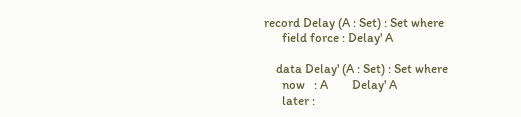record Delay (A : Set) : Set where
      field force : Delay' A

    data Delay' (A : Set) : Set where
      now   : A        Delay' A
      later :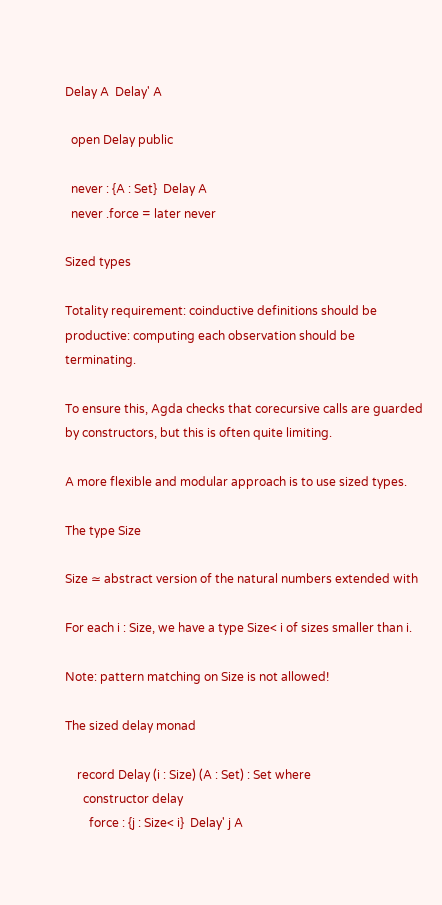Delay A  Delay' A

  open Delay public

  never : {A : Set}  Delay A
  never .force = later never

Sized types

Totality requirement: coinductive definitions should be productive: computing each observation should be terminating.

To ensure this, Agda checks that corecursive calls are guarded by constructors, but this is often quite limiting.

A more flexible and modular approach is to use sized types.

The type Size

Size ≃ abstract version of the natural numbers extended with

For each i : Size, we have a type Size< i of sizes smaller than i.

Note: pattern matching on Size is not allowed!

The sized delay monad

    record Delay (i : Size) (A : Set) : Set where
      constructor delay
        force : {j : Size< i}  Delay' j A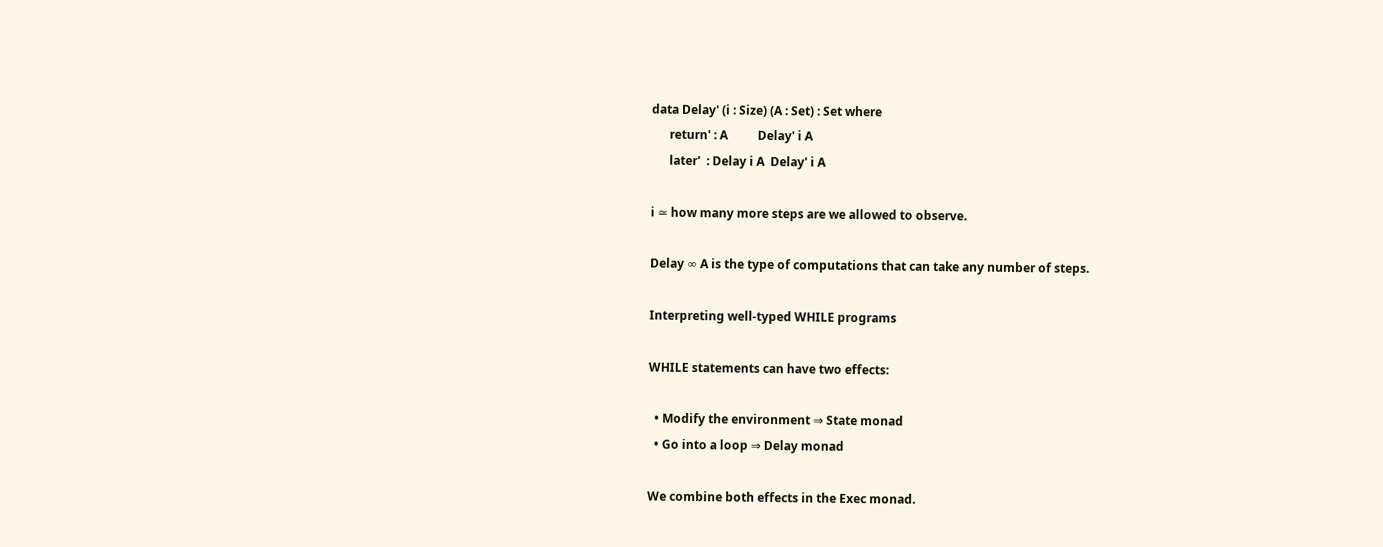data Delay' (i : Size) (A : Set) : Set where
      return' : A          Delay' i A
      later'  : Delay i A  Delay' i A

i ≃ how many more steps are we allowed to observe.

Delay ∞ A is the type of computations that can take any number of steps.

Interpreting well-typed WHILE programs

WHILE statements can have two effects:

  • Modify the environment ⇒ State monad
  • Go into a loop ⇒ Delay monad

We combine both effects in the Exec monad.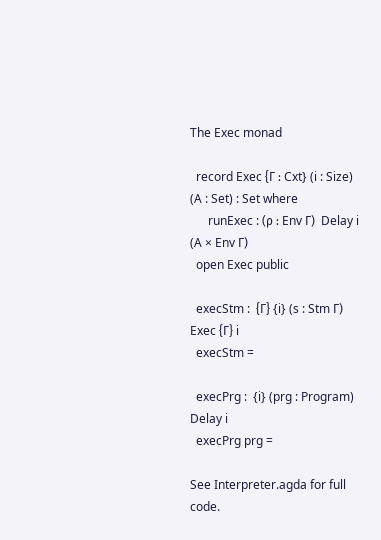The Exec monad

  record Exec {Γ : Cxt} (i : Size) (A : Set) : Set where
      runExec : (ρ : Env Γ)  Delay i (A × Env Γ)
  open Exec public

  execStm :  {Γ} {i} (s : Stm Γ)  Exec {Γ} i
  execStm =

  execPrg :  {i} (prg : Program)  Delay i
  execPrg prg =

See Interpreter.agda for full code.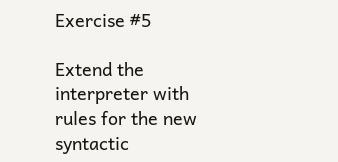Exercise #5

Extend the interpreter with rules for the new syntactic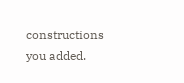constructions you added.